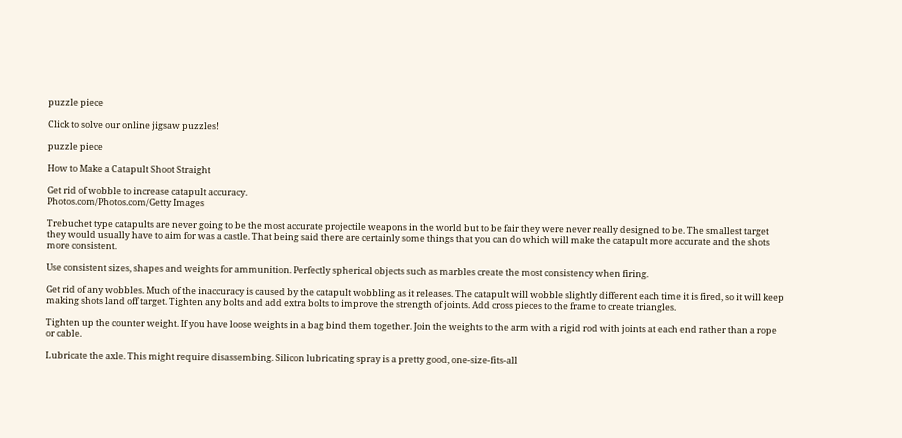puzzle piece

Click to solve our online jigsaw puzzles!

puzzle piece

How to Make a Catapult Shoot Straight

Get rid of wobble to increase catapult accuracy.
Photos.com/Photos.com/Getty Images

Trebuchet type catapults are never going to be the most accurate projectile weapons in the world but to be fair they were never really designed to be. The smallest target they would usually have to aim for was a castle. That being said there are certainly some things that you can do which will make the catapult more accurate and the shots more consistent.

Use consistent sizes, shapes and weights for ammunition. Perfectly spherical objects such as marbles create the most consistency when firing.

Get rid of any wobbles. Much of the inaccuracy is caused by the catapult wobbling as it releases. The catapult will wobble slightly different each time it is fired, so it will keep making shots land off target. Tighten any bolts and add extra bolts to improve the strength of joints. Add cross pieces to the frame to create triangles.

Tighten up the counter weight. If you have loose weights in a bag bind them together. Join the weights to the arm with a rigid rod with joints at each end rather than a rope or cable.

Lubricate the axle. This might require disassembing. Silicon lubricating spray is a pretty good, one-size-fits-all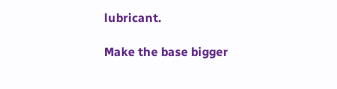lubricant.

Make the base bigger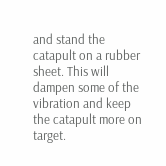and stand the catapult on a rubber sheet. This will dampen some of the vibration and keep the catapult more on target.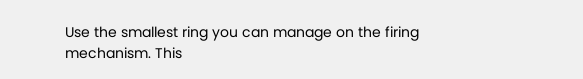Use the smallest ring you can manage on the firing mechanism. This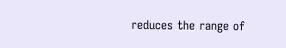reduces the range of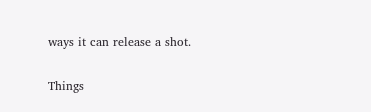ways it can release a shot.

Things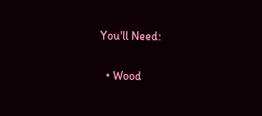You'll Need:

  • Wood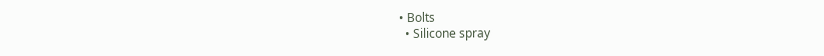• Bolts
  • Silicone spray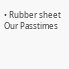• Rubber sheet
Our Passtimes